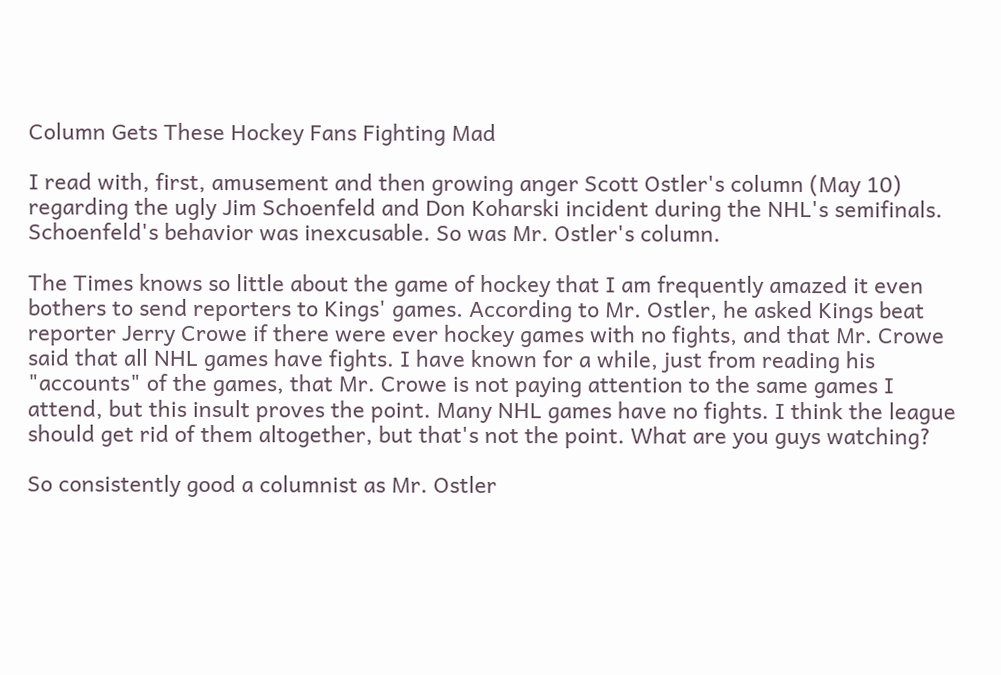Column Gets These Hockey Fans Fighting Mad

I read with, first, amusement and then growing anger Scott Ostler's column (May 10) regarding the ugly Jim Schoenfeld and Don Koharski incident during the NHL's semifinals. Schoenfeld's behavior was inexcusable. So was Mr. Ostler's column.

The Times knows so little about the game of hockey that I am frequently amazed it even bothers to send reporters to Kings' games. According to Mr. Ostler, he asked Kings beat reporter Jerry Crowe if there were ever hockey games with no fights, and that Mr. Crowe said that all NHL games have fights. I have known for a while, just from reading his "accounts" of the games, that Mr. Crowe is not paying attention to the same games I attend, but this insult proves the point. Many NHL games have no fights. I think the league should get rid of them altogether, but that's not the point. What are you guys watching?

So consistently good a columnist as Mr. Ostler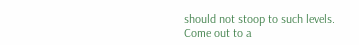should not stoop to such levels. Come out to a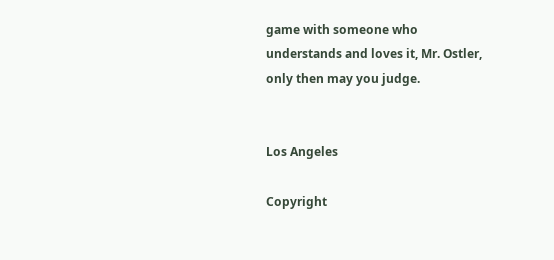game with someone who understands and loves it, Mr. Ostler, only then may you judge.


Los Angeles

Copyright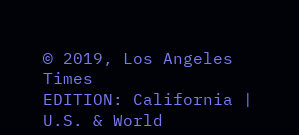© 2019, Los Angeles Times
EDITION: California | U.S. & World